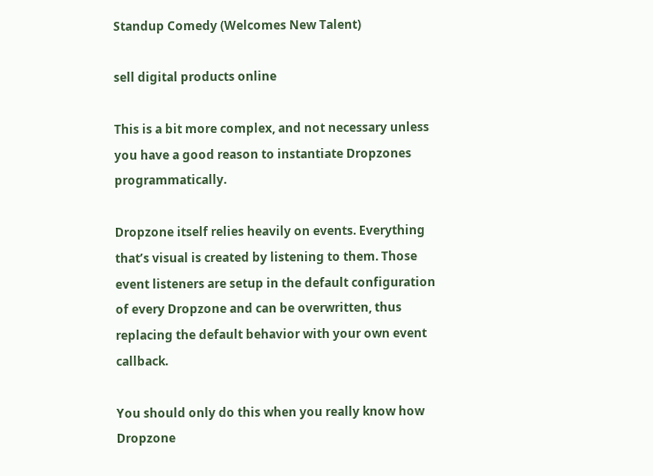Standup Comedy (Welcomes New Talent)

sell digital products online

This is a bit more complex, and not necessary unless you have a good reason to instantiate Dropzones programmatically.

Dropzone itself relies heavily on events. Everything that’s visual is created by listening to them. Those event listeners are setup in the default configuration of every Dropzone and can be overwritten, thus replacing the default behavior with your own event callback.

You should only do this when you really know how Dropzone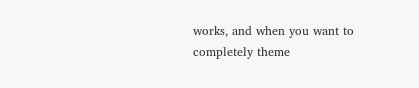works, and when you want to completely theme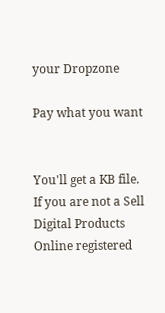your Dropzone

Pay what you want


You'll get a KB file.
If you are not a Sell Digital Products Online registered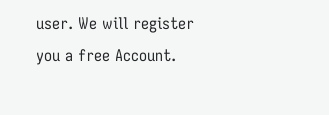user. We will register you a free Account.